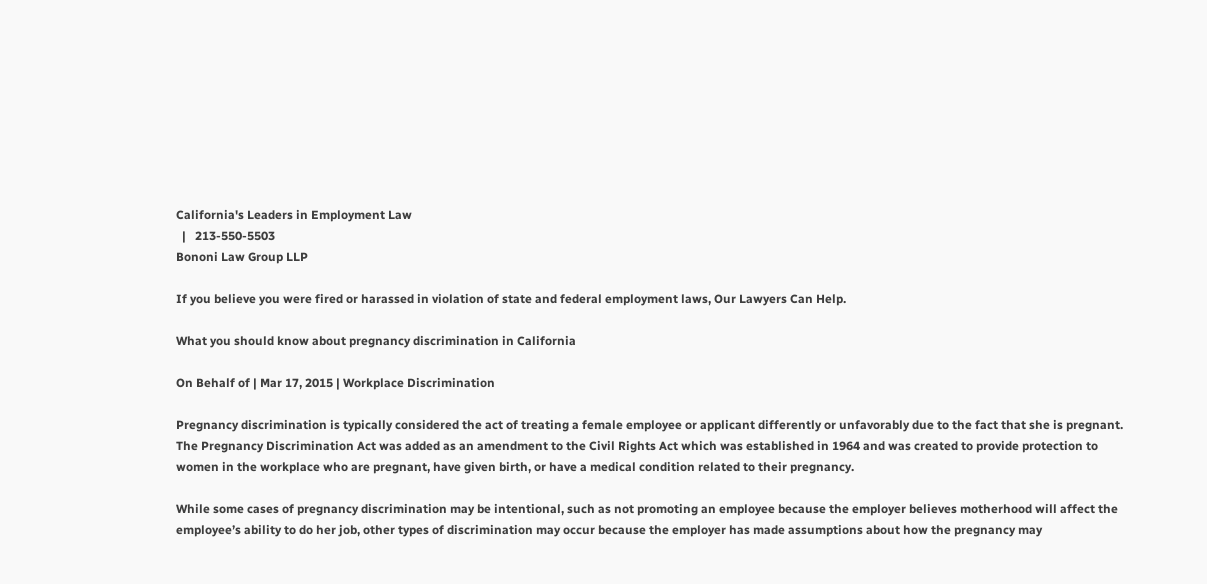California's Leaders in Employment Law
  |   213-550-5503
Bononi Law Group LLP

If you believe you were fired or harassed in violation of state and federal employment laws, Our Lawyers Can Help.

What you should know about pregnancy discrimination in California

On Behalf of | Mar 17, 2015 | Workplace Discrimination

Pregnancy discrimination is typically considered the act of treating a female employee or applicant differently or unfavorably due to the fact that she is pregnant. The Pregnancy Discrimination Act was added as an amendment to the Civil Rights Act which was established in 1964 and was created to provide protection to women in the workplace who are pregnant, have given birth, or have a medical condition related to their pregnancy.

While some cases of pregnancy discrimination may be intentional, such as not promoting an employee because the employer believes motherhood will affect the employee’s ability to do her job, other types of discrimination may occur because the employer has made assumptions about how the pregnancy may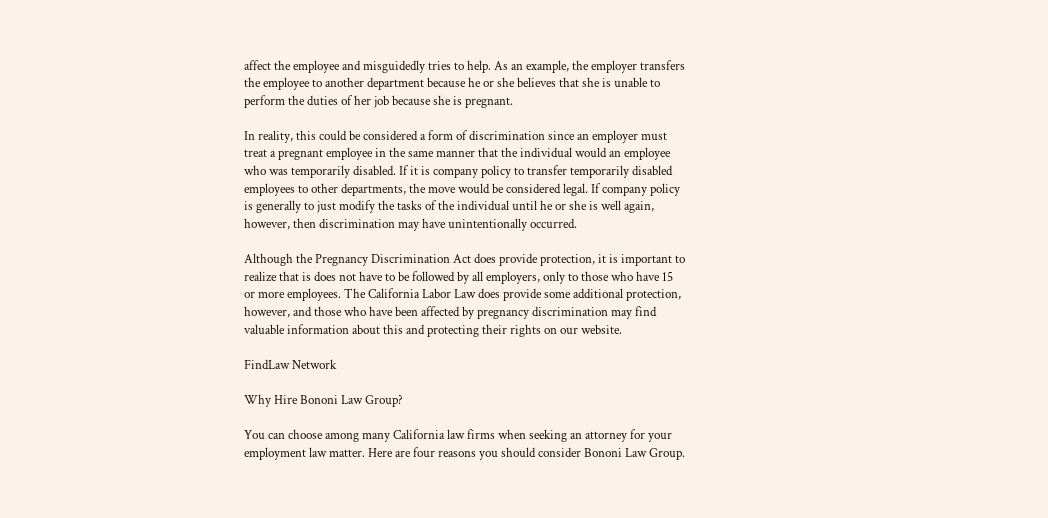affect the employee and misguidedly tries to help. As an example, the employer transfers the employee to another department because he or she believes that she is unable to perform the duties of her job because she is pregnant.

In reality, this could be considered a form of discrimination since an employer must treat a pregnant employee in the same manner that the individual would an employee who was temporarily disabled. If it is company policy to transfer temporarily disabled employees to other departments, the move would be considered legal. If company policy is generally to just modify the tasks of the individual until he or she is well again, however, then discrimination may have unintentionally occurred.

Although the Pregnancy Discrimination Act does provide protection, it is important to realize that is does not have to be followed by all employers, only to those who have 15 or more employees. The California Labor Law does provide some additional protection, however, and those who have been affected by pregnancy discrimination may find valuable information about this and protecting their rights on our website.

FindLaw Network

Why Hire Bononi Law Group?

You can choose among many California law firms when seeking an attorney for your employment law matter. Here are four reasons you should consider Bononi Law Group.